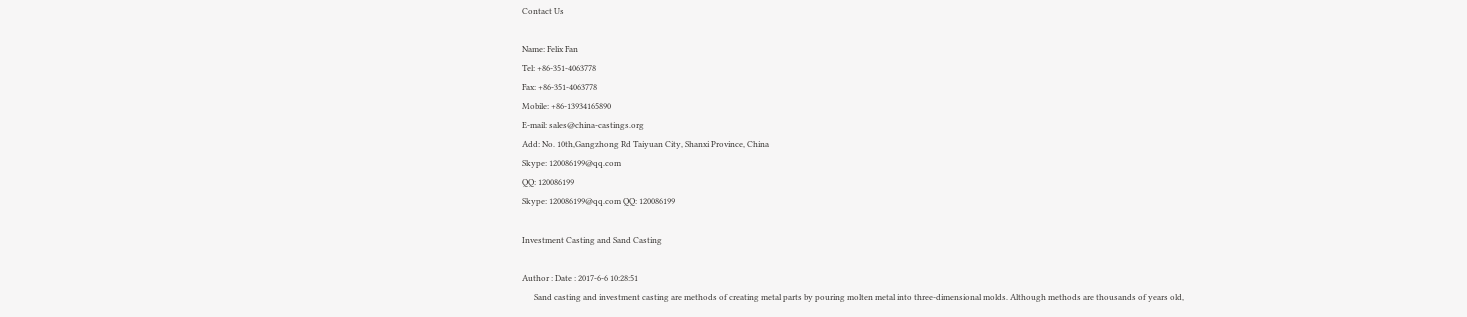Contact Us

Name: Felix Fan
Tel: +86-351-4063778
Fax: +86-351-4063778
Mobile: +86-13934165890
E-mail: sales@china-castings.org
Add: No. 10th,Gangzhong Rd Taiyuan City, Shanxi Province, China
Skype: 120086199@qq.com
QQ: 120086199
Skype: 120086199@qq.com QQ: 120086199

Investment Casting and Sand Casting

Author : Date : 2017-6-6 10:28:51
      Sand casting and investment casting are methods of creating metal parts by pouring molten metal into three-dimensional molds. Although methods are thousands of years old,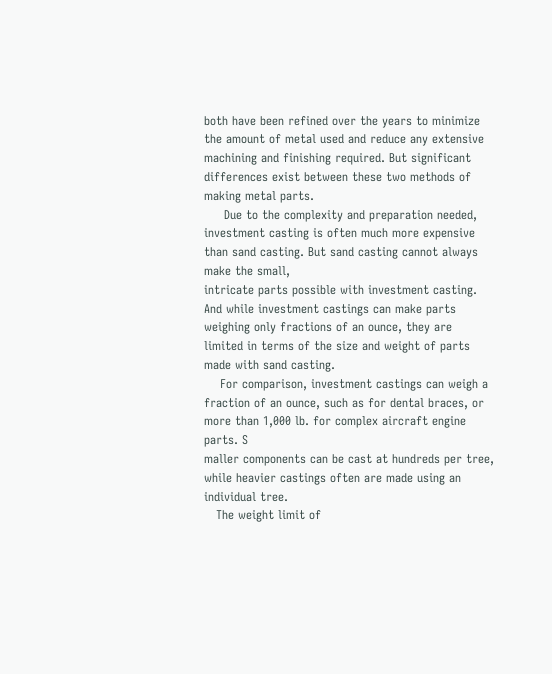both have been refined over the years to minimize the amount of metal used and reduce any extensive machining and finishing required. But significant differences exist between these two methods of making metal parts.
     Due to the complexity and preparation needed, investment casting is often much more expensive than sand casting. But sand casting cannot always make the small,
intricate parts possible with investment casting. And while investment castings can make parts weighing only fractions of an ounce, they are limited in terms of the size and weight of parts made with sand casting.
    For comparison, investment castings can weigh a fraction of an ounce, such as for dental braces, or more than 1,000 lb. for complex aircraft engine parts. S
maller components can be cast at hundreds per tree, while heavier castings often are made using an individual tree.
   The weight limit of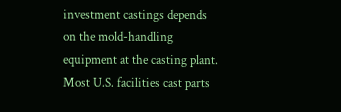investment castings depends on the mold-handling equipment at the casting plant. Most U.S. facilities cast parts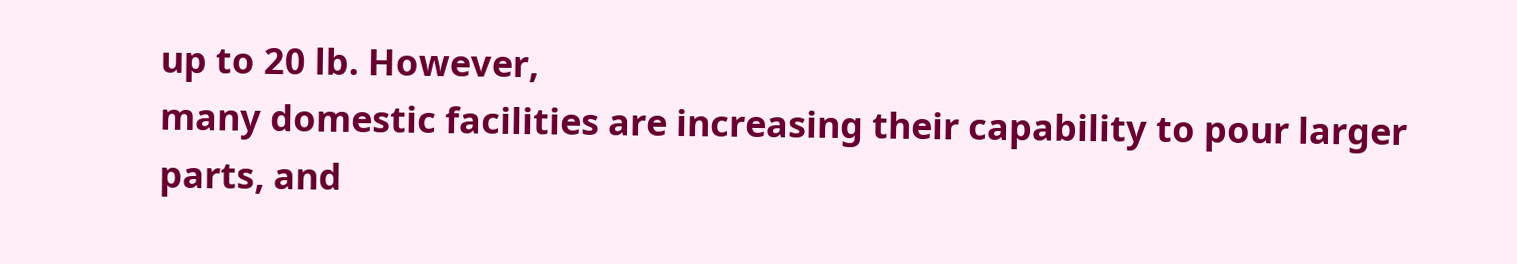up to 20 lb. However,
many domestic facilities are increasing their capability to pour larger parts, and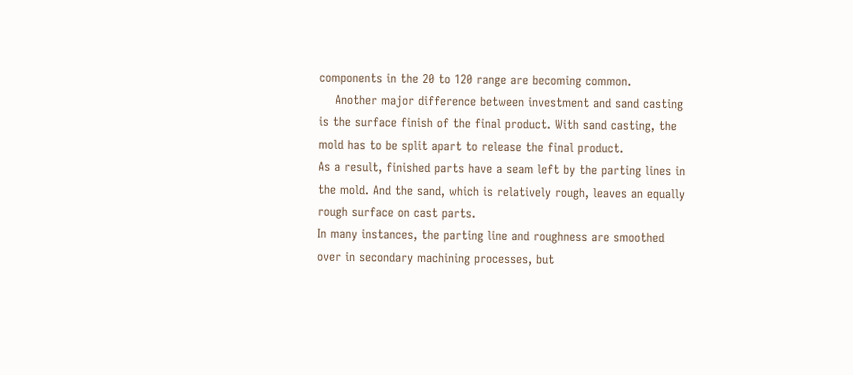components in the 20 to 120 range are becoming common.
    Another major difference between investment and sand casting is the surface finish of the final product. With sand casting, the mold has to be split apart to release the final product.
As a result, finished parts have a seam left by the parting lines in the mold. And the sand, which is relatively rough, leaves an equally rough surface on cast parts.
In many instances, the parting line and roughness are smoothed over in secondary machining processes, but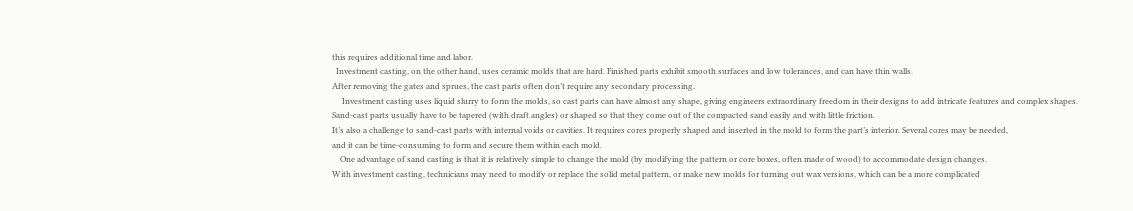this requires additional time and labor.
  Investment casting, on the other hand, uses ceramic molds that are hard. Finished parts exhibit smooth surfaces and low tolerances, and can have thin walls.
After removing the gates and sprues, the cast parts often don’t require any secondary processing.
     Investment casting uses liquid slurry to form the molds, so cast parts can have almost any shape, giving engineers extraordinary freedom in their designs to add intricate features and complex shapes.
Sand-cast parts usually have to be tapered (with draft angles) or shaped so that they come out of the compacted sand easily and with little friction.
It’s also a challenge to sand-cast parts with internal voids or cavities. It requires cores properly shaped and inserted in the mold to form the part’s interior. Several cores may be needed,
and it can be time-consuming to form and secure them within each mold.
    One advantage of sand casting is that it is relatively simple to change the mold (by modifying the pattern or core boxes, often made of wood) to accommodate design changes.
With investment casting, technicians may need to modify or replace the solid metal pattern, or make new molds for turning out wax versions, which can be a more complicated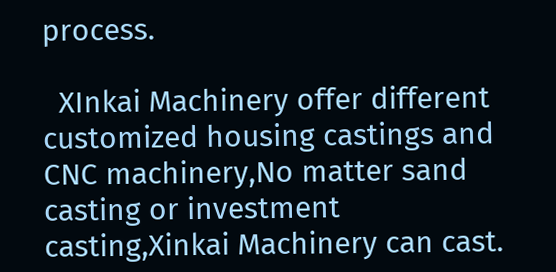process.

  XInkai Machinery offer different customized housing castings and CNC machinery,No matter sand casting or investment casting,Xinkai Machinery can cast.